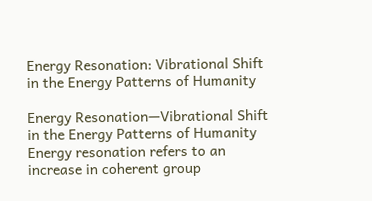Energy Resonation: Vibrational Shift in the Energy Patterns of Humanity

Energy Resonation—Vibrational Shift in the Energy Patterns of Humanity Energy resonation refers to an increase in coherent group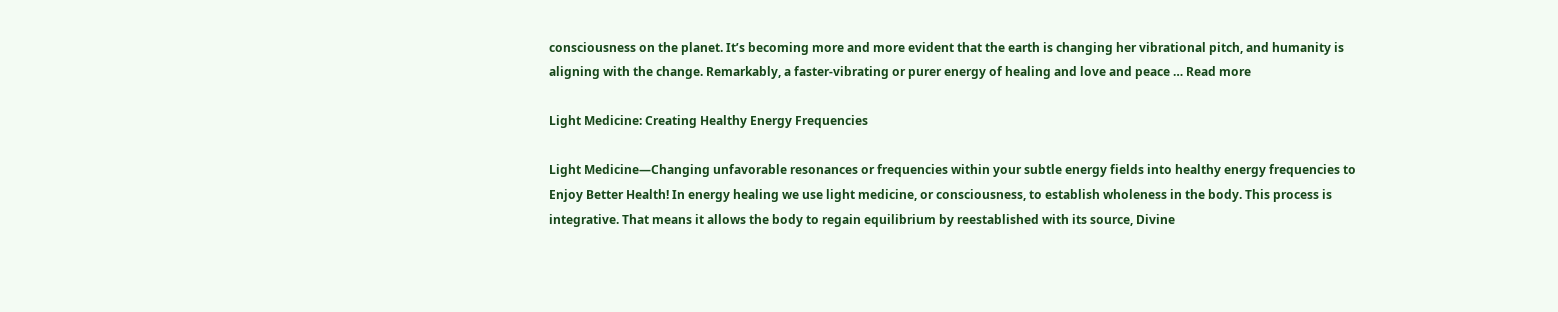consciousness on the planet. It’s becoming more and more evident that the earth is changing her vibrational pitch, and humanity is aligning with the change. Remarkably, a faster-vibrating or purer energy of healing and love and peace … Read more

Light Medicine: Creating Healthy Energy Frequencies

Light Medicine—Changing unfavorable resonances or frequencies within your subtle energy fields into healthy energy frequencies to Enjoy Better Health! In energy healing we use light medicine, or consciousness, to establish wholeness in the body. This process is integrative. That means it allows the body to regain equilibrium by reestablished with its source, Divine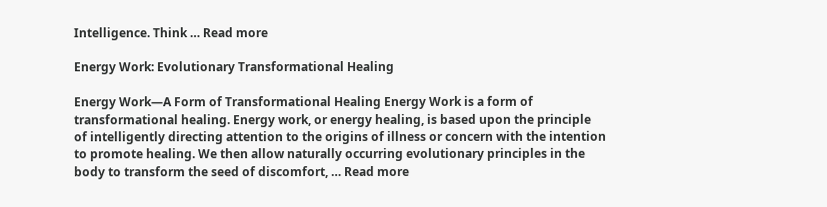Intelligence. Think … Read more

Energy Work: Evolutionary Transformational Healing

Energy Work—A Form of Transformational Healing Energy Work is a form of transformational healing. Energy work, or energy healing, is based upon the principle of intelligently directing attention to the origins of illness or concern with the intention to promote healing. We then allow naturally occurring evolutionary principles in the body to transform the seed of discomfort, … Read more